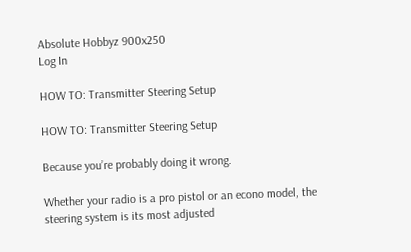Absolute Hobbyz 900x250
Log In

HOW TO: Transmitter Steering Setup

HOW TO: Transmitter Steering Setup

Because you’re probably doing it wrong.

Whether your radio is a pro pistol or an econo model, the steering system is its most adjusted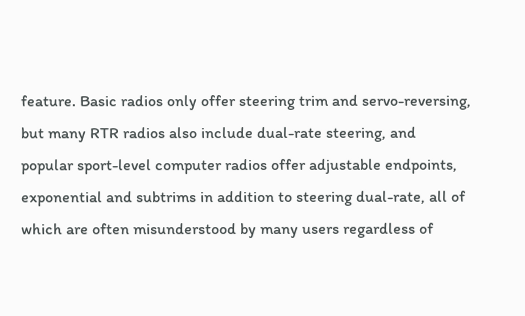feature. Basic radios only offer steering trim and servo-reversing, but many RTR radios also include dual-rate steering, and popular sport-level computer radios offer adjustable endpoints, exponential and subtrims in addition to steering dual-rate, all of which are often misunderstood by many users regardless of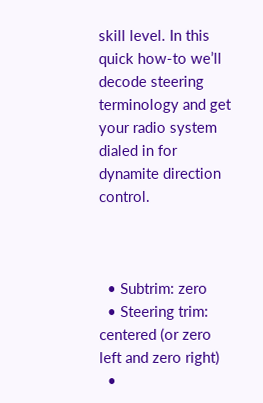skill level. In this quick how-to we’ll decode steering terminology and get your radio system dialed in for dynamite direction control.



  • Subtrim: zero
  • Steering trim: centered (or zero left and zero right)
  •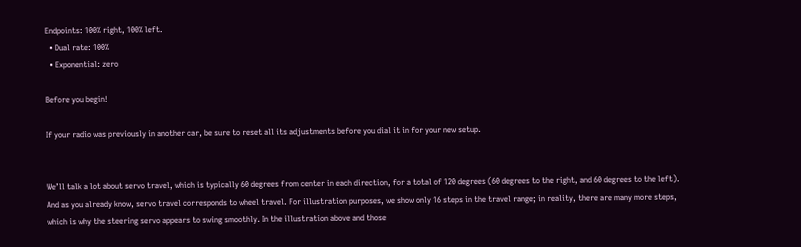Endpoints: 100% right, 100% left.
  • Dual rate: 100%
  • Exponential: zero

Before you begin!

If your radio was previously in another car, be sure to reset all its adjustments before you dial it in for your new setup.


We’ll talk a lot about servo travel, which is typically 60 degrees from center in each direction, for a total of 120 degrees (60 degrees to the right, and 60 degrees to the left). And as you already know, servo travel corresponds to wheel travel. For illustration purposes, we show only 16 steps in the travel range; in reality, there are many more steps, which is why the steering servo appears to swing smoothly. In the illustration above and those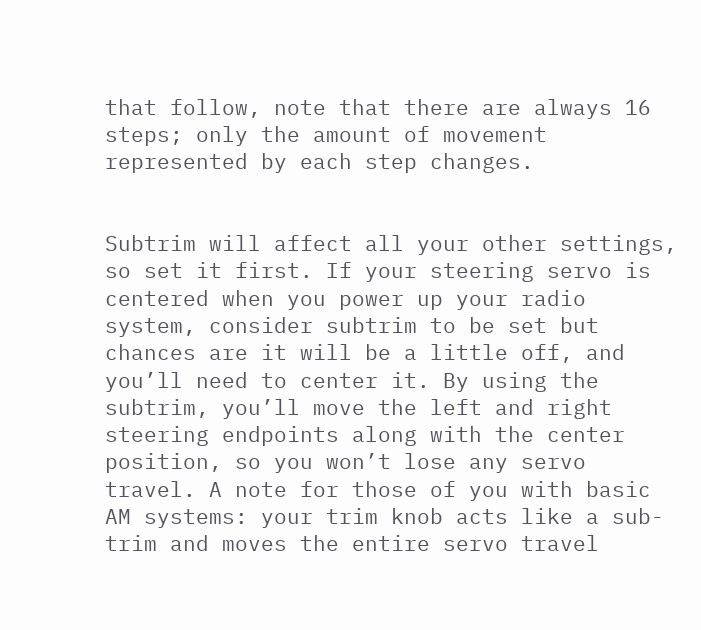that follow, note that there are always 16 steps; only the amount of movement represented by each step changes.


Subtrim will affect all your other settings, so set it first. If your steering servo is centered when you power up your radio system, consider subtrim to be set but chances are it will be a little off, and you’ll need to center it. By using the subtrim, you’ll move the left and right steering endpoints along with the center position, so you won’t lose any servo travel. A note for those of you with basic AM systems: your trim knob acts like a sub-trim and moves the entire servo travel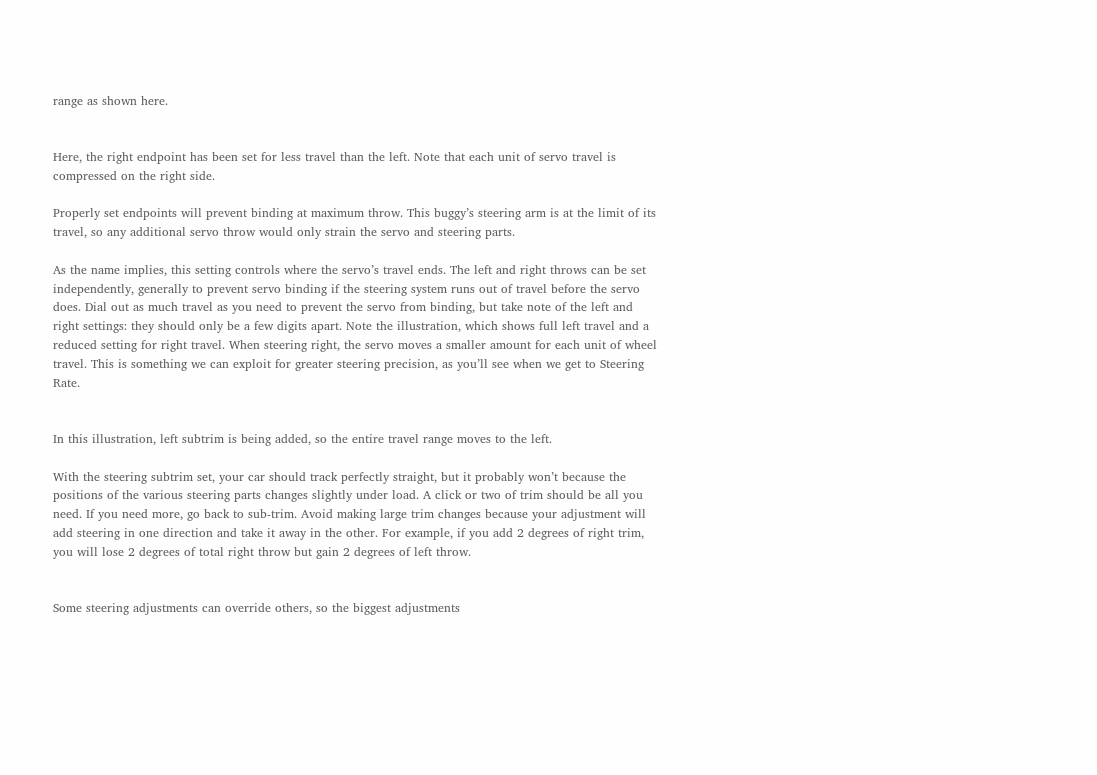range as shown here.


Here, the right endpoint has been set for less travel than the left. Note that each unit of servo travel is compressed on the right side.

Properly set endpoints will prevent binding at maximum throw. This buggy’s steering arm is at the limit of its travel, so any additional servo throw would only strain the servo and steering parts.

As the name implies, this setting controls where the servo’s travel ends. The left and right throws can be set independently, generally to prevent servo binding if the steering system runs out of travel before the servo does. Dial out as much travel as you need to prevent the servo from binding, but take note of the left and right settings: they should only be a few digits apart. Note the illustration, which shows full left travel and a reduced setting for right travel. When steering right, the servo moves a smaller amount for each unit of wheel travel. This is something we can exploit for greater steering precision, as you’ll see when we get to Steering Rate.


In this illustration, left subtrim is being added, so the entire travel range moves to the left.

With the steering subtrim set, your car should track perfectly straight, but it probably won’t because the positions of the various steering parts changes slightly under load. A click or two of trim should be all you need. If you need more, go back to sub-trim. Avoid making large trim changes because your adjustment will add steering in one direction and take it away in the other. For example, if you add 2 degrees of right trim, you will lose 2 degrees of total right throw but gain 2 degrees of left throw.


Some steering adjustments can override others, so the biggest adjustments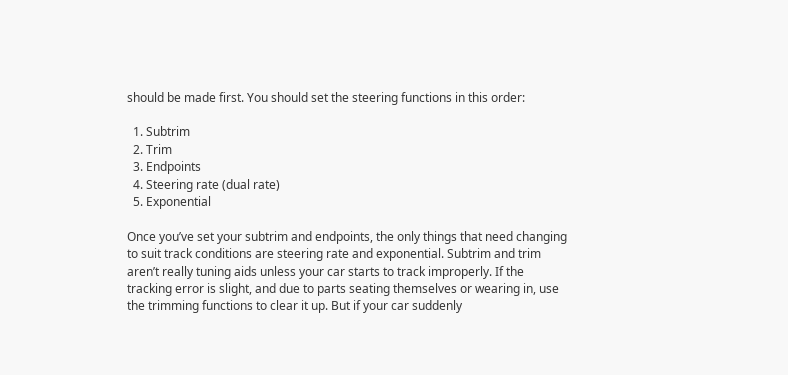should be made first. You should set the steering functions in this order:

  1. Subtrim
  2. Trim
  3. Endpoints
  4. Steering rate (dual rate)
  5. Exponential

Once you’ve set your subtrim and endpoints, the only things that need changing to suit track conditions are steering rate and exponential. Subtrim and trim aren’t really tuning aids unless your car starts to track improperly. If the tracking error is slight, and due to parts seating themselves or wearing in, use the trimming functions to clear it up. But if your car suddenly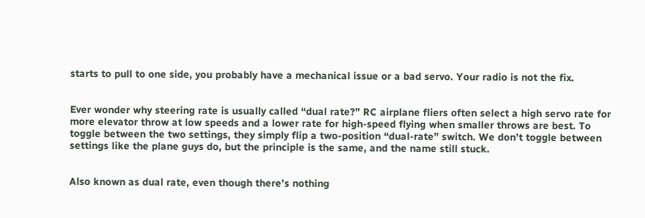starts to pull to one side, you probably have a mechanical issue or a bad servo. Your radio is not the fix.


Ever wonder why steering rate is usually called “dual rate?” RC airplane fliers often select a high servo rate for more elevator throw at low speeds and a lower rate for high-speed flying when smaller throws are best. To toggle between the two settings, they simply flip a two-position “dual-rate” switch. We don’t toggle between settings like the plane guys do, but the principle is the same, and the name still stuck.


Also known as dual rate, even though there’s nothing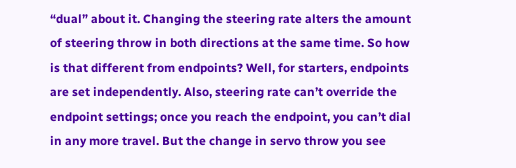“dual” about it. Changing the steering rate alters the amount of steering throw in both directions at the same time. So how is that different from endpoints? Well, for starters, endpoints are set independently. Also, steering rate can’t override the endpoint settings; once you reach the endpoint, you can’t dial in any more travel. But the change in servo throw you see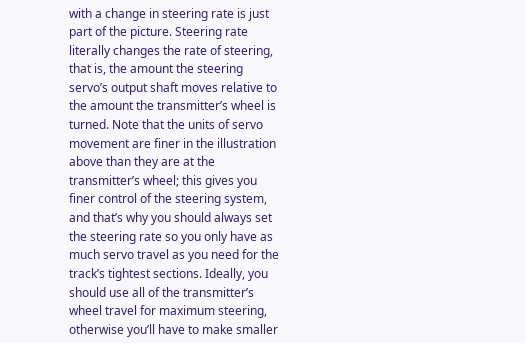with a change in steering rate is just part of the picture. Steering rate literally changes the rate of steering, that is, the amount the steering servo’s output shaft moves relative to the amount the transmitter’s wheel is turned. Note that the units of servo movement are finer in the illustration above than they are at the transmitter’s wheel; this gives you finer control of the steering system, and that’s why you should always set the steering rate so you only have as much servo travel as you need for the track’s tightest sections. Ideally, you should use all of the transmitter’s wheel travel for maximum steering, otherwise you’ll have to make smaller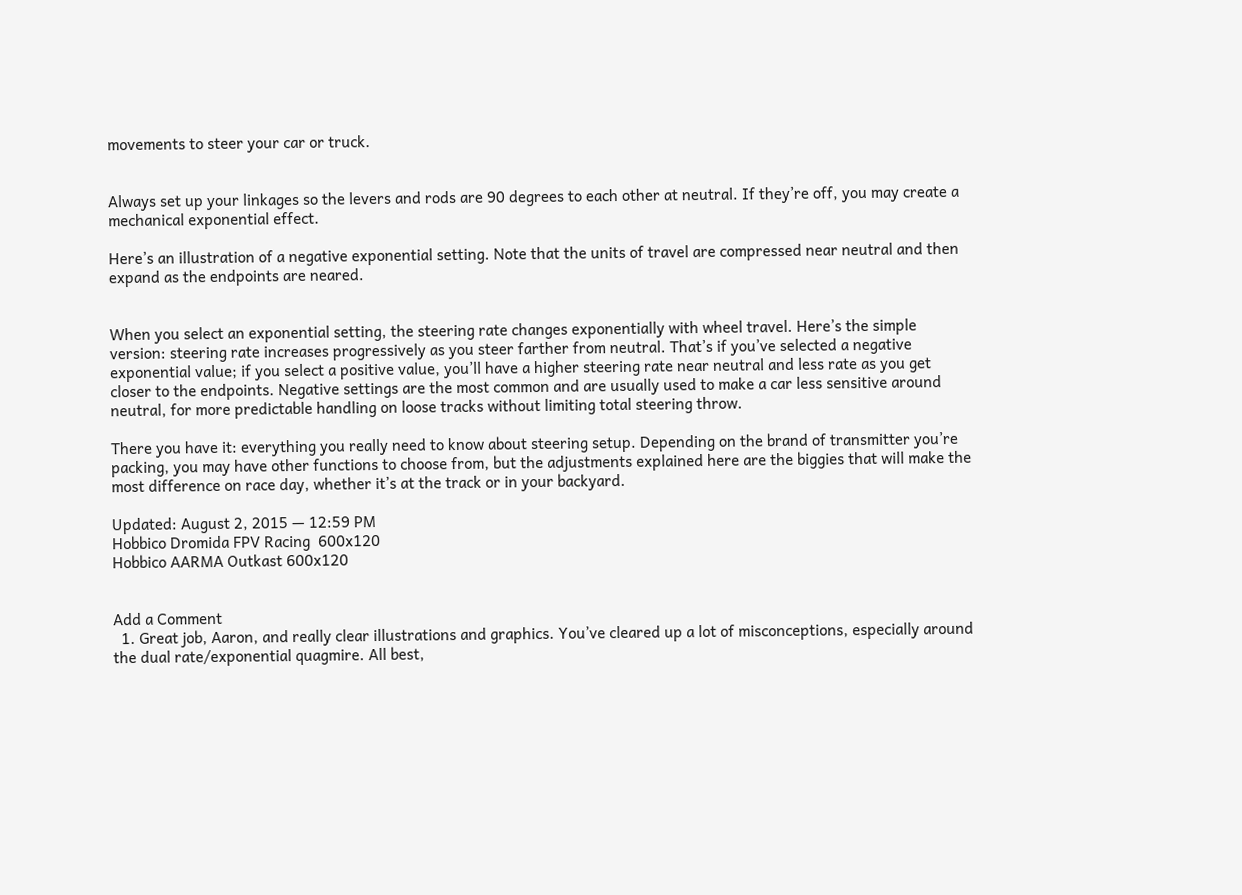movements to steer your car or truck.


Always set up your linkages so the levers and rods are 90 degrees to each other at neutral. If they’re off, you may create a mechanical exponential effect.

Here’s an illustration of a negative exponential setting. Note that the units of travel are compressed near neutral and then expand as the endpoints are neared.


When you select an exponential setting, the steering rate changes exponentially with wheel travel. Here’s the simple version: steering rate increases progressively as you steer farther from neutral. That’s if you’ve selected a negative exponential value; if you select a positive value, you’ll have a higher steering rate near neutral and less rate as you get closer to the endpoints. Negative settings are the most common and are usually used to make a car less sensitive around neutral, for more predictable handling on loose tracks without limiting total steering throw.

There you have it: everything you really need to know about steering setup. Depending on the brand of transmitter you’re packing, you may have other functions to choose from, but the adjustments explained here are the biggies that will make the most difference on race day, whether it’s at the track or in your backyard.

Updated: August 2, 2015 — 12:59 PM
Hobbico Dromida FPV Racing  600x120
Hobbico AARMA Outkast 600x120


Add a Comment
  1. Great job, Aaron, and really clear illustrations and graphics. You’ve cleared up a lot of misconceptions, especially around the dual rate/exponential quagmire. All best,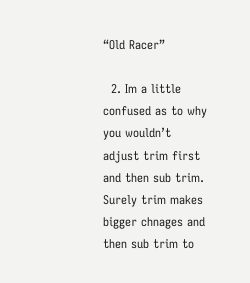“Old Racer”

  2. Im a little confused as to why you wouldn’t adjust trim first and then sub trim. Surely trim makes bigger chnages and then sub trim to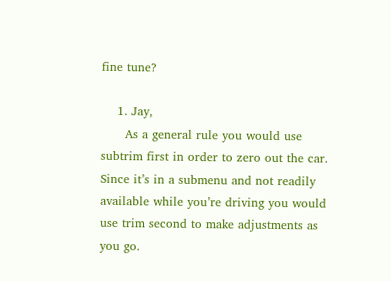fine tune?

    1. Jay,
      As a general rule you would use subtrim first in order to zero out the car. Since it’s in a submenu and not readily available while you’re driving you would use trim second to make adjustments as you go.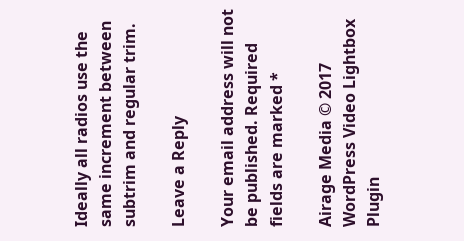Ideally all radios use the same increment between subtrim and regular trim.

Leave a Reply

Your email address will not be published. Required fields are marked *

Airage Media © 2017
WordPress Video Lightbox Plugin